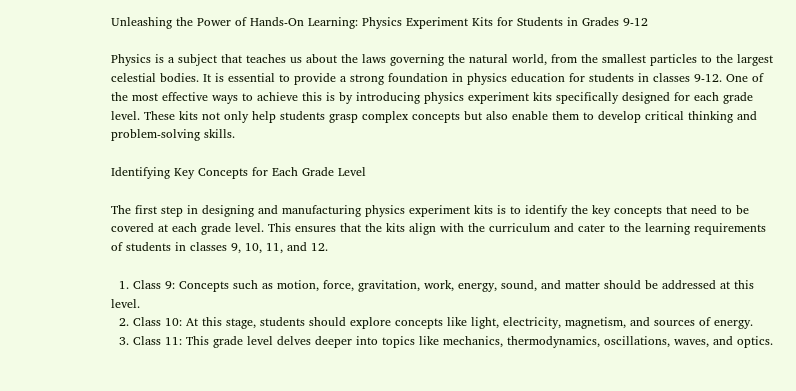Unleashing the Power of Hands-On Learning: Physics Experiment Kits for Students in Grades 9-12

Physics is a subject that teaches us about the laws governing the natural world, from the smallest particles to the largest celestial bodies. It is essential to provide a strong foundation in physics education for students in classes 9-12. One of the most effective ways to achieve this is by introducing physics experiment kits specifically designed for each grade level. These kits not only help students grasp complex concepts but also enable them to develop critical thinking and problem-solving skills.

Identifying Key Concepts for Each Grade Level

The first step in designing and manufacturing physics experiment kits is to identify the key concepts that need to be covered at each grade level. This ensures that the kits align with the curriculum and cater to the learning requirements of students in classes 9, 10, 11, and 12.

  1. Class 9: Concepts such as motion, force, gravitation, work, energy, sound, and matter should be addressed at this level.
  2. Class 10: At this stage, students should explore concepts like light, electricity, magnetism, and sources of energy.
  3. Class 11: This grade level delves deeper into topics like mechanics, thermodynamics, oscillations, waves, and optics.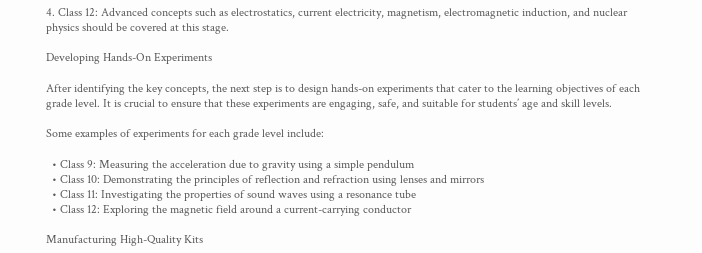4. Class 12: Advanced concepts such as electrostatics, current electricity, magnetism, electromagnetic induction, and nuclear physics should be covered at this stage.

Developing Hands-On Experiments

After identifying the key concepts, the next step is to design hands-on experiments that cater to the learning objectives of each grade level. It is crucial to ensure that these experiments are engaging, safe, and suitable for students’ age and skill levels.

Some examples of experiments for each grade level include:

  • Class 9: Measuring the acceleration due to gravity using a simple pendulum
  • Class 10: Demonstrating the principles of reflection and refraction using lenses and mirrors
  • Class 11: Investigating the properties of sound waves using a resonance tube
  • Class 12: Exploring the magnetic field around a current-carrying conductor

Manufacturing High-Quality Kits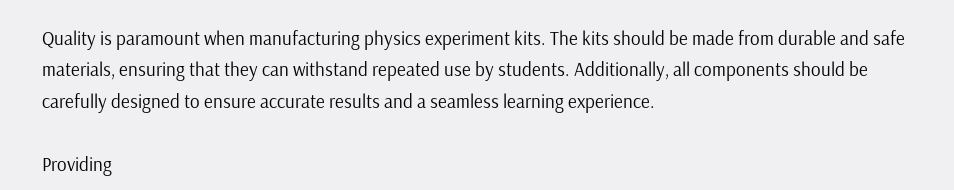Quality is paramount when manufacturing physics experiment kits. The kits should be made from durable and safe materials, ensuring that they can withstand repeated use by students. Additionally, all components should be carefully designed to ensure accurate results and a seamless learning experience.

Providing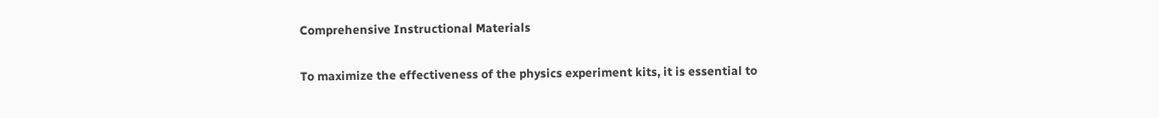Comprehensive Instructional Materials

To maximize the effectiveness of the physics experiment kits, it is essential to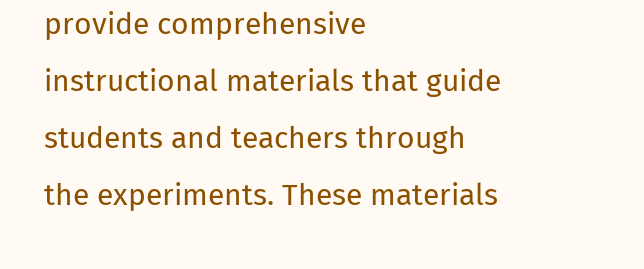provide comprehensive instructional materials that guide students and teachers through the experiments. These materials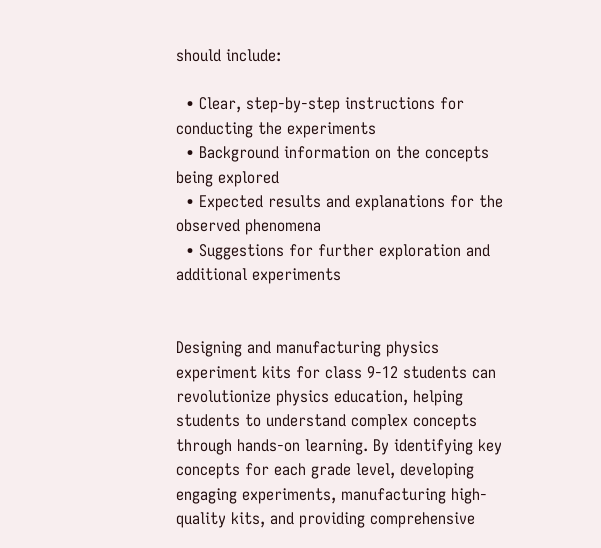should include:

  • Clear, step-by-step instructions for conducting the experiments
  • Background information on the concepts being explored
  • Expected results and explanations for the observed phenomena
  • Suggestions for further exploration and additional experiments


Designing and manufacturing physics experiment kits for class 9-12 students can revolutionize physics education, helping students to understand complex concepts through hands-on learning. By identifying key concepts for each grade level, developing engaging experiments, manufacturing high-quality kits, and providing comprehensive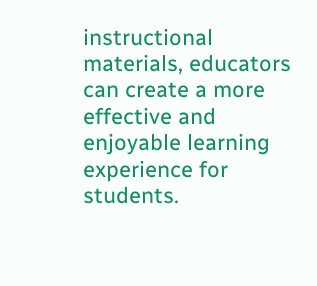instructional materials, educators can create a more effective and enjoyable learning experience for students.